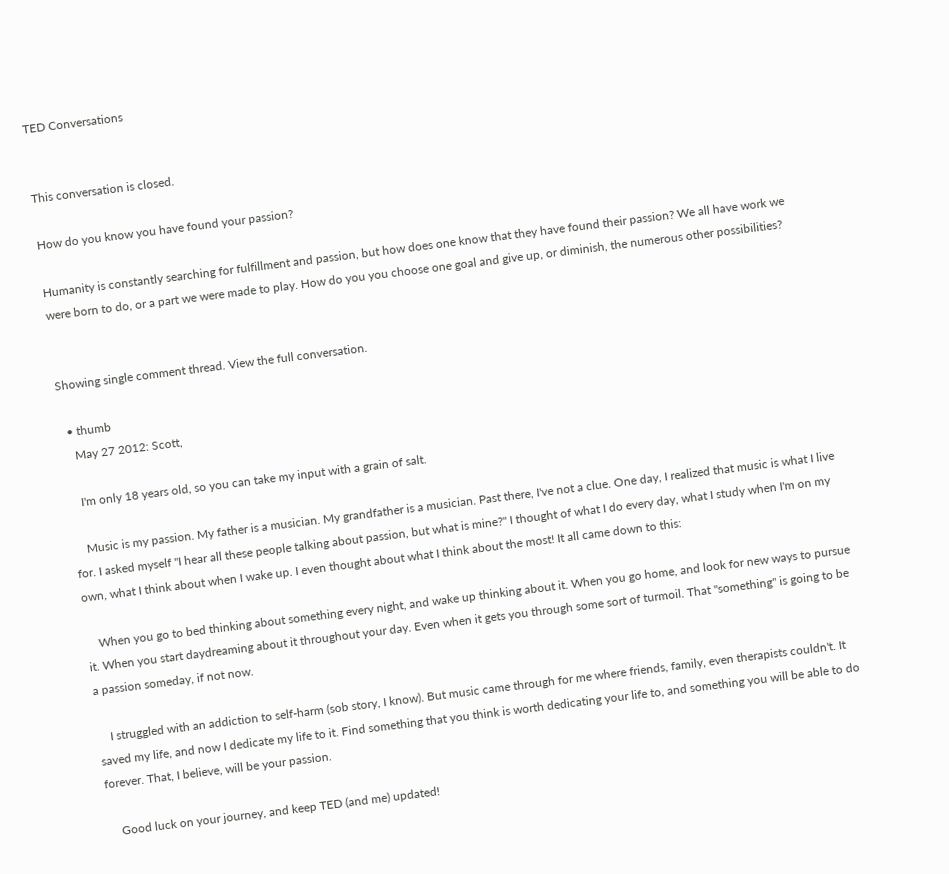TED Conversations


This conversation is closed.

How do you know you have found your passion?

Humanity is constantly searching for fulfillment and passion, but how does one know that they have found their passion? We all have work we were born to do, or a part we were made to play. How do you you choose one goal and give up, or diminish, the numerous other possibilities?


Showing single comment thread. View the full conversation.

  • thumb
    May 27 2012: Scott,

    I'm only 18 years old, so you can take my input with a grain of salt.

    Music is my passion. My father is a musician. My grandfather is a musician. Past there, I've not a clue. One day, I realized that music is what I live for. I asked myself "I hear all these people talking about passion, but what is mine?" I thought of what I do every day, what I study when I'm on my own, what I think about when I wake up. I even thought about what I think about the most! It all came down to this:

    When you go to bed thinking about something every night, and wake up thinking about it. When you go home, and look for new ways to pursue it. When you start daydreaming about it throughout your day. Even when it gets you through some sort of turmoil. That "something" is going to be a passion someday, if not now.

    I struggled with an addiction to self-harm (sob story, I know). But music came through for me where friends, family, even therapists couldn't. It saved my life, and now I dedicate my life to it. Find something that you think is worth dedicating your life to, and something you will be able to do forever. That, I believe, will be your passion.

    Good luck on your journey, and keep TED (and me) updated!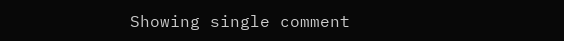Showing single comment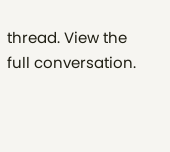thread. View the full conversation.